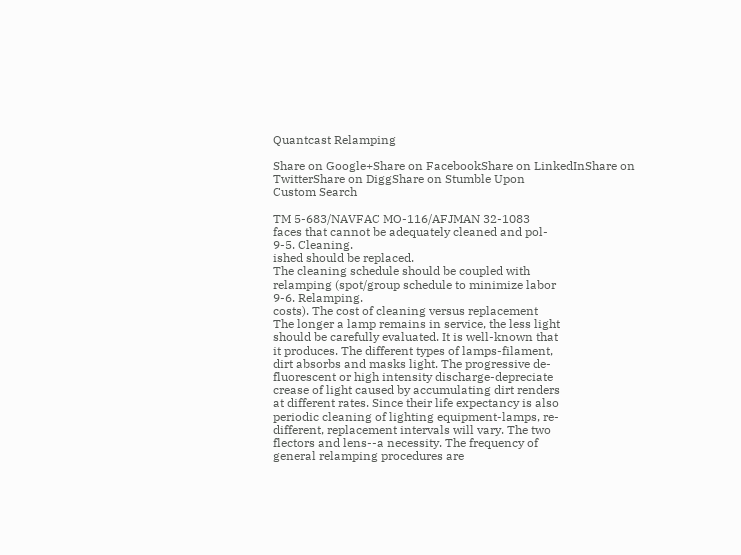Quantcast Relamping

Share on Google+Share on FacebookShare on LinkedInShare on TwitterShare on DiggShare on Stumble Upon
Custom Search

TM 5-683/NAVFAC MO-116/AFJMAN 32-1083
faces that cannot be adequately cleaned and pol-
9-5. Cleaning.
ished should be replaced.
The cleaning schedule should be coupled with
relamping (spot/group schedule to minimize labor
9-6. Relamping.
costs). The cost of cleaning versus replacement
The longer a lamp remains in service, the less light
should be carefully evaluated. It is well-known that
it produces. The different types of lamps-filament,
dirt absorbs and masks light. The progressive de-
fluorescent or high intensity discharge-depreciate
crease of light caused by accumulating dirt renders
at different rates. Since their life expectancy is also
periodic cleaning of lighting equipment-lamps, re-
different, replacement intervals will vary. The two
flectors and lens--a necessity. The frequency of
general relamping procedures are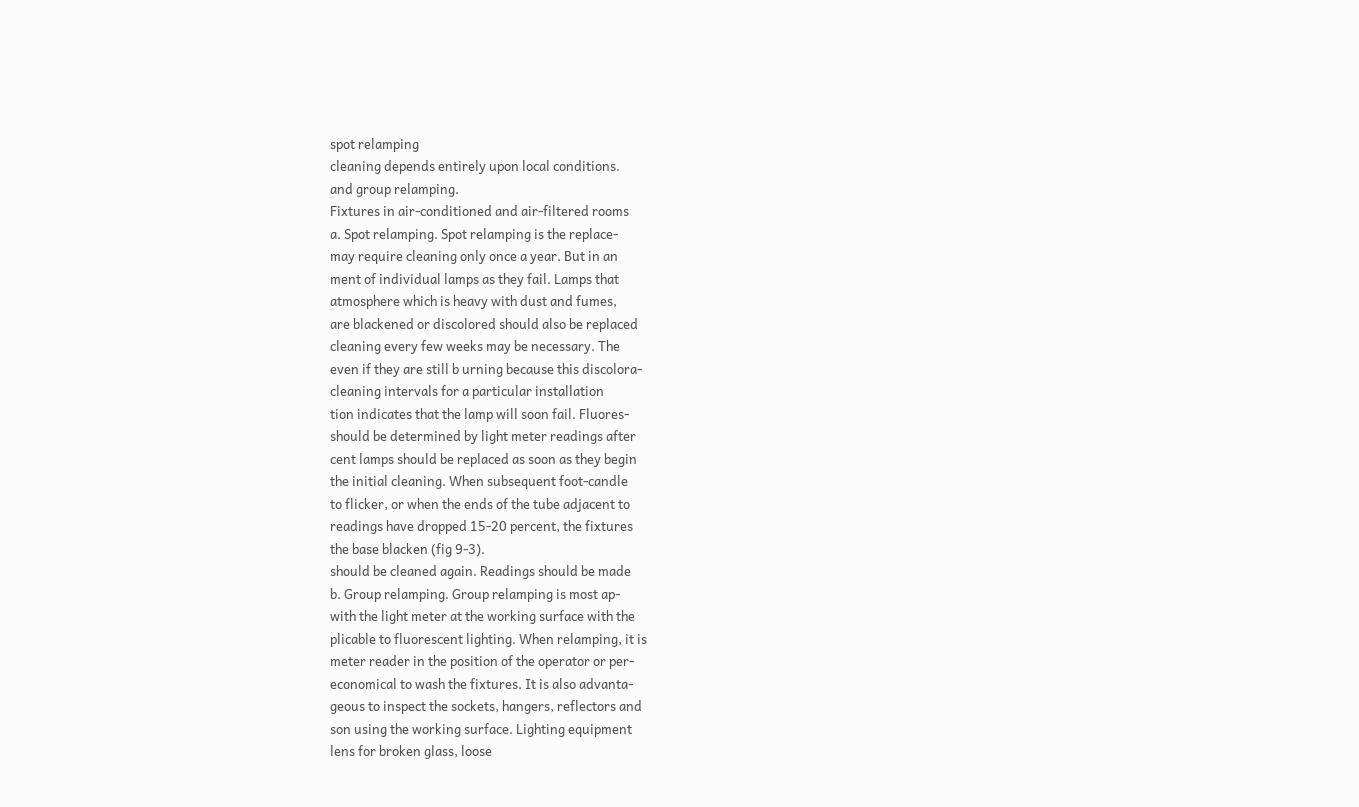spot relamping
cleaning depends entirely upon local conditions.
and group relamping.
Fixtures in air-conditioned and air-filtered rooms
a. Spot relamping. Spot relamping is the replace-
may require cleaning only once a year. But in an
ment of individual lamps as they fail. Lamps that
atmosphere which is heavy with dust and fumes,
are blackened or discolored should also be replaced
cleaning every few weeks may be necessary. The
even if they are still b urning because this discolora-
cleaning intervals for a particular installation
tion indicates that the lamp will soon fail. Fluores-
should be determined by light meter readings after
cent lamps should be replaced as soon as they begin
the initial cleaning. When subsequent foot-candle
to flicker, or when the ends of the tube adjacent to
readings have dropped 15-20 percent, the fixtures
the base blacken (fig 9-3).
should be cleaned again. Readings should be made
b. Group relamping. Group relamping is most ap-
with the light meter at the working surface with the
plicable to fluorescent lighting. When relamping, it is
meter reader in the position of the operator or per-
economical to wash the fixtures. It is also advanta-
geous to inspect the sockets, hangers, reflectors and
son using the working surface. Lighting equipment
lens for broken glass, loose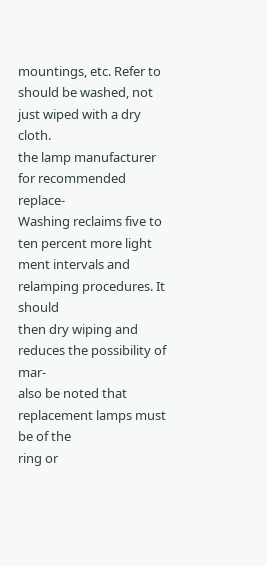mountings, etc. Refer to
should be washed, not just wiped with a dry cloth.
the lamp manufacturer for recommended replace-
Washing reclaims five to ten percent more light
ment intervals and relamping procedures. It should
then dry wiping and reduces the possibility of mar-
also be noted that replacement lamps must be of the
ring or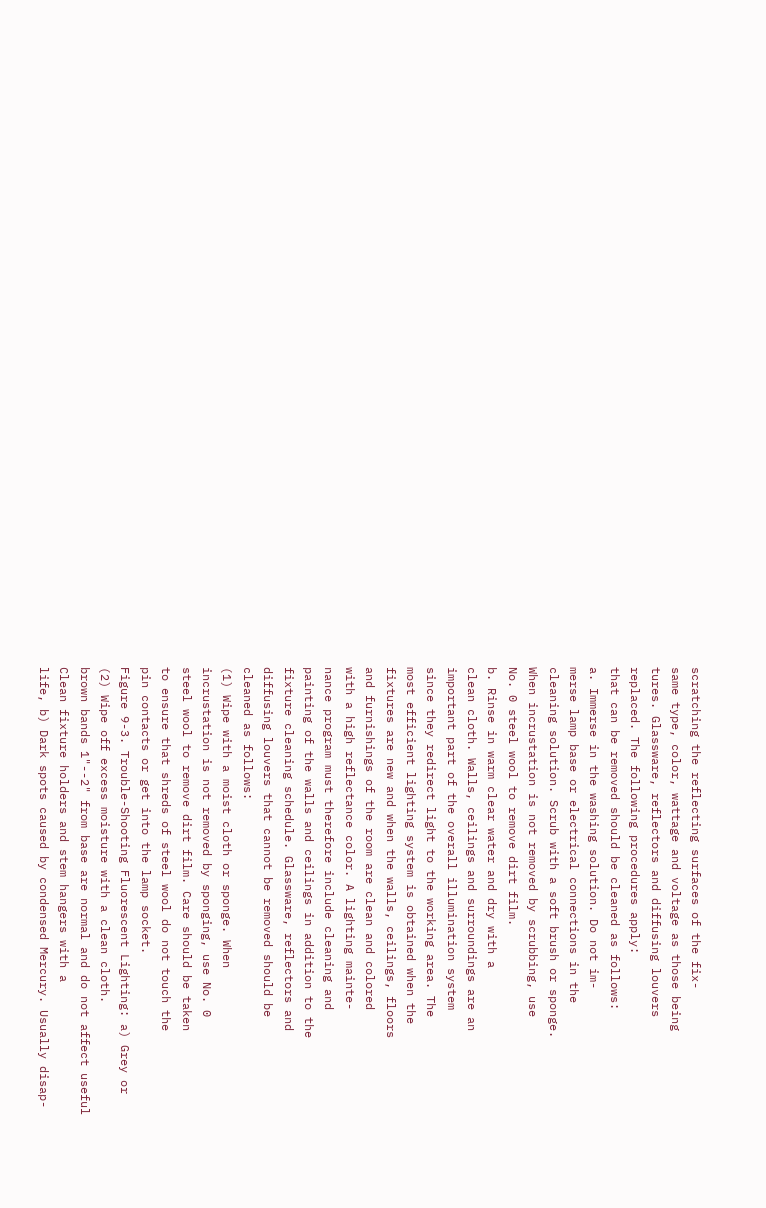scratching the reflecting surfaces of the fix-
same type, color, wattage and voltage as those being
tures. Glassware, reflectors and diffusing louvers
replaced. The following procedures apply:
that can be removed should be cleaned as follows:
a. Immerse in the washing solution. Do not im-
merse lamp base or electrical connections in the
cleaning solution. Scrub with a soft brush or sponge.
When incrustation is not removed by scrubbing, use
No. 0 steel wool to remove dirt film.
b. Rinse in warm clear water and dry with a
clean cloth. Walls, ceilings and surroundings are an
important part of the overall illumination system
since they redirect light to the working area. The
most efficient lighting system is obtained when the
fixtures are new and when the walls, ceilings, floors
and furnishings of the room are clean and colored
with a high reflectance color. A lighting mainte-
nance program must therefore include cleaning and
painting of the walls and ceilings in addition to the
fixture cleaning schedule. Glassware, reflectors and
diffusing louvers that cannot be removed should be
cleaned as follows:
(1) Wipe with a moist cloth or sponge. When
incrustation is not removed by sponging, use No. 0
steel wool to remove dirt film. Care should be taken
to ensure that shreds of steel wool do not touch the
pin contacts or get into the lamp socket.
Figure 9-3. Trouble-Shooting Fluorescent Lighting: a) Grey or
(2) Wipe off excess moisture with a clean cloth.
brown bands 1"--2" from base are normal and do not affect useful
Clean fixture holders and stem hangers with a
life, b) Dark spots caused by condensed Mercury. Usually disap-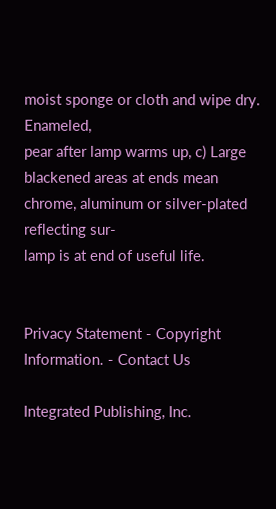moist sponge or cloth and wipe dry. Enameled,
pear after lamp warms up, c) Large blackened areas at ends mean
chrome, aluminum or silver-plated reflecting sur-
lamp is at end of useful life.


Privacy Statement - Copyright Information. - Contact Us

Integrated Publishing, Inc.